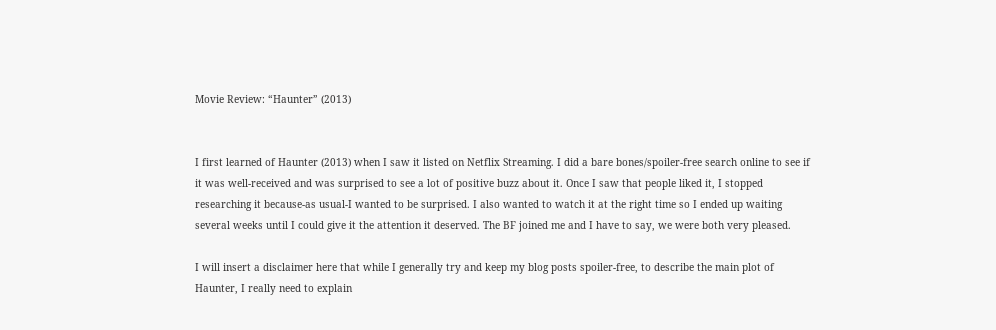Movie Review: “Haunter” (2013)


I first learned of Haunter (2013) when I saw it listed on Netflix Streaming. I did a bare bones/spoiler-free search online to see if it was well-received and was surprised to see a lot of positive buzz about it. Once I saw that people liked it, I stopped researching it because-as usual-I wanted to be surprised. I also wanted to watch it at the right time so I ended up waiting several weeks until I could give it the attention it deserved. The BF joined me and I have to say, we were both very pleased.

I will insert a disclaimer here that while I generally try and keep my blog posts spoiler-free, to describe the main plot of Haunter, I really need to explain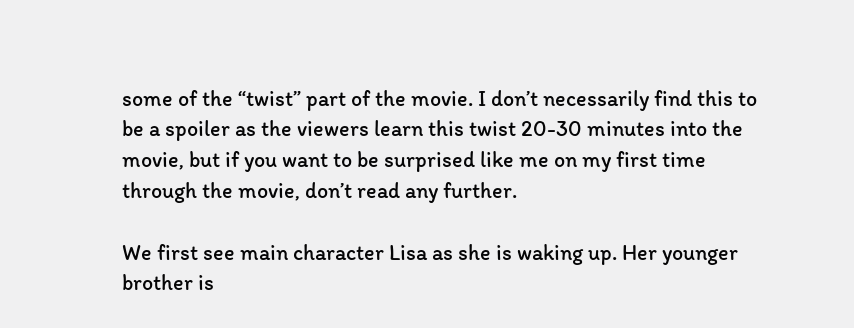some of the “twist” part of the movie. I don’t necessarily find this to be a spoiler as the viewers learn this twist 20-30 minutes into the movie, but if you want to be surprised like me on my first time through the movie, don’t read any further.

We first see main character Lisa as she is waking up. Her younger brother is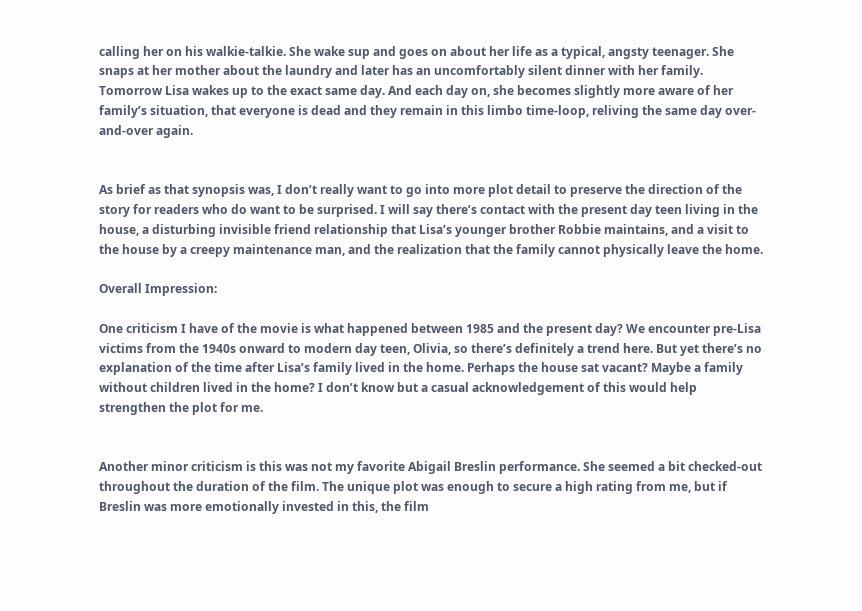calling her on his walkie-talkie. She wake sup and goes on about her life as a typical, angsty teenager. She snaps at her mother about the laundry and later has an uncomfortably silent dinner with her family. Tomorrow Lisa wakes up to the exact same day. And each day on, she becomes slightly more aware of her family’s situation, that everyone is dead and they remain in this limbo time-loop, reliving the same day over-and-over again.


As brief as that synopsis was, I don’t really want to go into more plot detail to preserve the direction of the story for readers who do want to be surprised. I will say there’s contact with the present day teen living in the house, a disturbing invisible friend relationship that Lisa’s younger brother Robbie maintains, and a visit to the house by a creepy maintenance man, and the realization that the family cannot physically leave the home.

Overall Impression:

One criticism I have of the movie is what happened between 1985 and the present day? We encounter pre-Lisa victims from the 1940s onward to modern day teen, Olivia, so there’s definitely a trend here. But yet there’s no explanation of the time after Lisa’s family lived in the home. Perhaps the house sat vacant? Maybe a family without children lived in the home? I don’t know but a casual acknowledgement of this would help strengthen the plot for me.


Another minor criticism is this was not my favorite Abigail Breslin performance. She seemed a bit checked-out throughout the duration of the film. The unique plot was enough to secure a high rating from me, but if Breslin was more emotionally invested in this, the film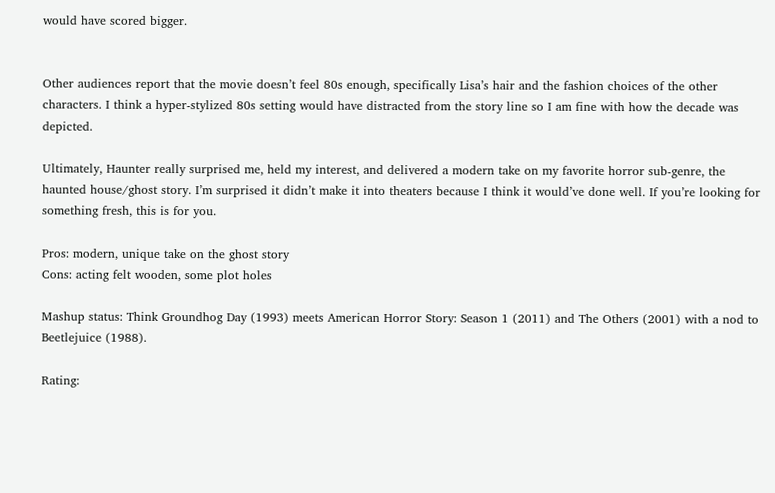would have scored bigger.


Other audiences report that the movie doesn’t feel 80s enough, specifically Lisa’s hair and the fashion choices of the other characters. I think a hyper-stylized 80s setting would have distracted from the story line so I am fine with how the decade was depicted.

Ultimately, Haunter really surprised me, held my interest, and delivered a modern take on my favorite horror sub-genre, the haunted house/ghost story. I’m surprised it didn’t make it into theaters because I think it would’ve done well. If you’re looking for something fresh, this is for you.

Pros: modern, unique take on the ghost story
Cons: acting felt wooden, some plot holes

Mashup status: Think Groundhog Day (1993) meets American Horror Story: Season 1 (2011) and The Others (2001) with a nod to Beetlejuice (1988).

Rating: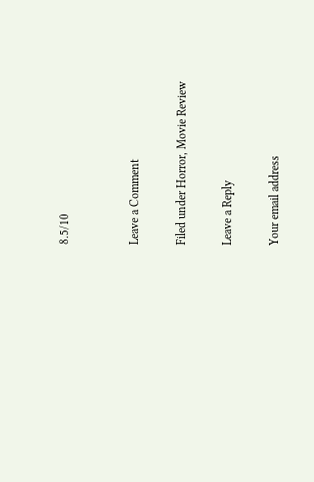8.5/10


Leave a Comment

Filed under Horror, Movie Review

Leave a Reply

Your email address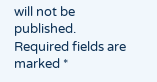will not be published. Required fields are marked *